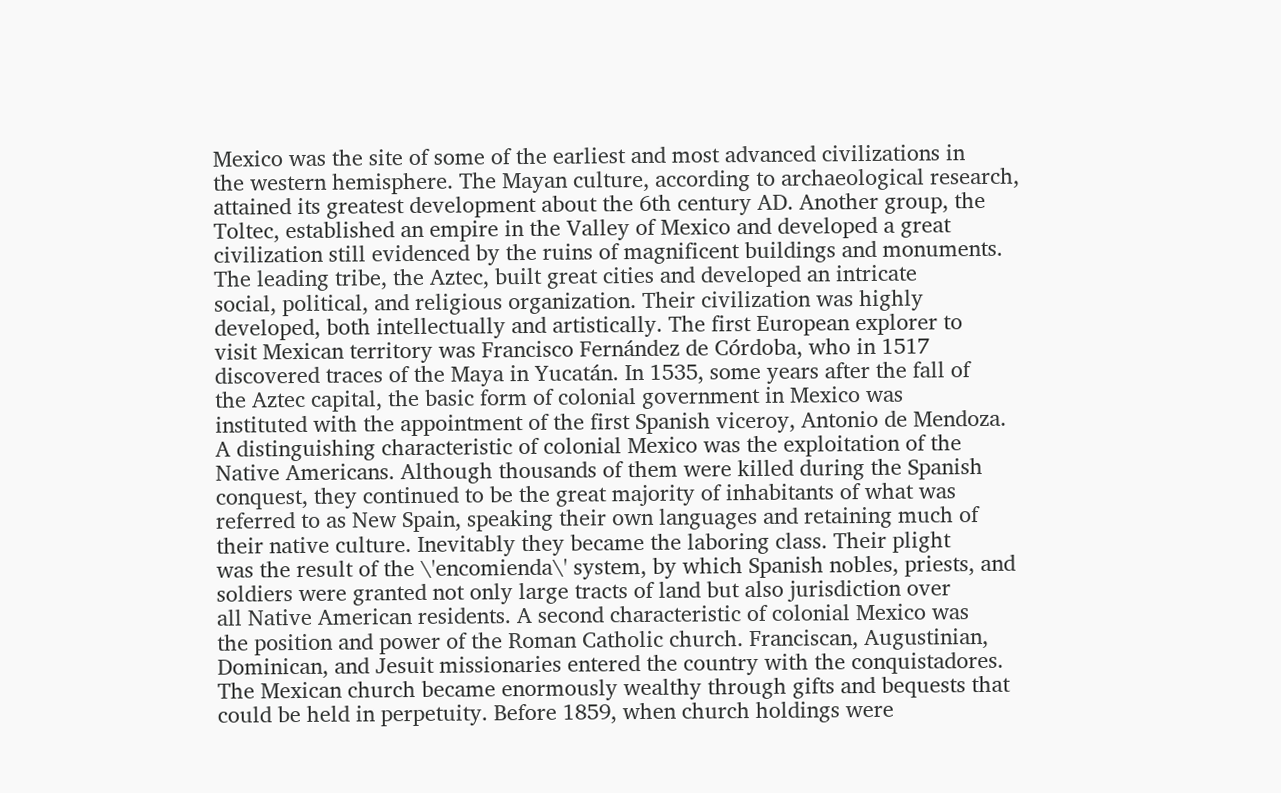Mexico was the site of some of the earliest and most advanced civilizations in
the western hemisphere. The Mayan culture, according to archaeological research,
attained its greatest development about the 6th century AD. Another group, the
Toltec, established an empire in the Valley of Mexico and developed a great
civilization still evidenced by the ruins of magnificent buildings and monuments.
The leading tribe, the Aztec, built great cities and developed an intricate
social, political, and religious organization. Their civilization was highly
developed, both intellectually and artistically. The first European explorer to
visit Mexican territory was Francisco Fernández de Córdoba, who in 1517
discovered traces of the Maya in Yucatán. In 1535, some years after the fall of
the Aztec capital, the basic form of colonial government in Mexico was
instituted with the appointment of the first Spanish viceroy, Antonio de Mendoza.
A distinguishing characteristic of colonial Mexico was the exploitation of the
Native Americans. Although thousands of them were killed during the Spanish
conquest, they continued to be the great majority of inhabitants of what was
referred to as New Spain, speaking their own languages and retaining much of
their native culture. Inevitably they became the laboring class. Their plight
was the result of the \'encomienda\' system, by which Spanish nobles, priests, and
soldiers were granted not only large tracts of land but also jurisdiction over
all Native American residents. A second characteristic of colonial Mexico was
the position and power of the Roman Catholic church. Franciscan, Augustinian,
Dominican, and Jesuit missionaries entered the country with the conquistadores.
The Mexican church became enormously wealthy through gifts and bequests that
could be held in perpetuity. Before 1859, when church holdings were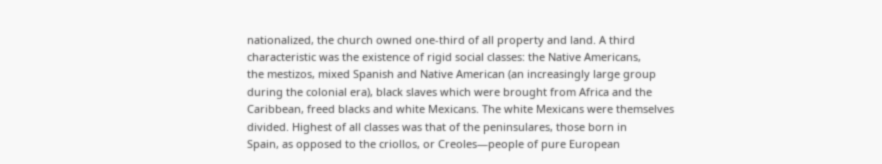nationalized, the church owned one-third of all property and land. A third
characteristic was the existence of rigid social classes: the Native Americans,
the mestizos, mixed Spanish and Native American (an increasingly large group
during the colonial era), black slaves which were brought from Africa and the
Caribbean, freed blacks and white Mexicans. The white Mexicans were themselves
divided. Highest of all classes was that of the peninsulares, those born in
Spain, as opposed to the criollos, or Creoles—people of pure European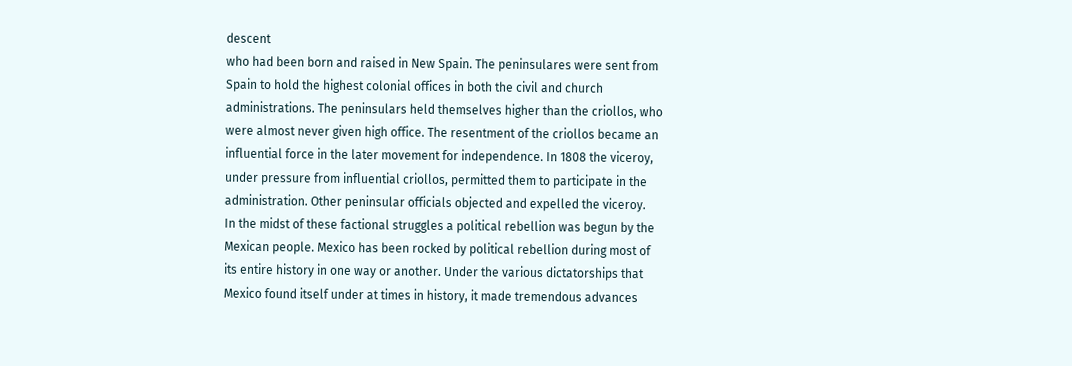descent
who had been born and raised in New Spain. The peninsulares were sent from
Spain to hold the highest colonial offices in both the civil and church
administrations. The peninsulars held themselves higher than the criollos, who
were almost never given high office. The resentment of the criollos became an
influential force in the later movement for independence. In 1808 the viceroy,
under pressure from influential criollos, permitted them to participate in the
administration. Other peninsular officials objected and expelled the viceroy.
In the midst of these factional struggles a political rebellion was begun by the
Mexican people. Mexico has been rocked by political rebellion during most of
its entire history in one way or another. Under the various dictatorships that
Mexico found itself under at times in history, it made tremendous advances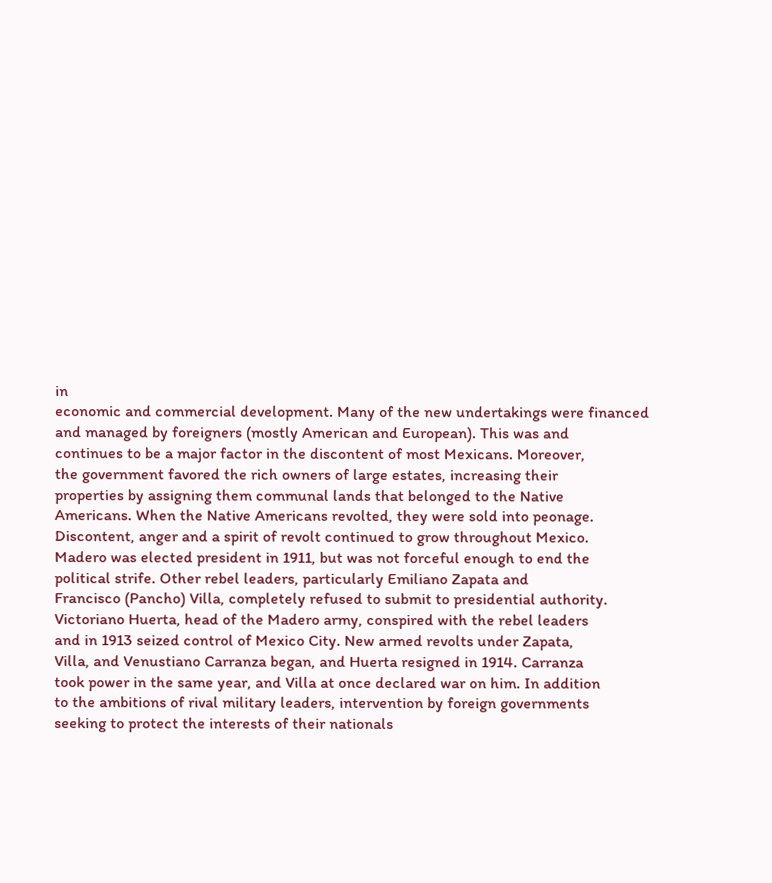in
economic and commercial development. Many of the new undertakings were financed
and managed by foreigners (mostly American and European). This was and
continues to be a major factor in the discontent of most Mexicans. Moreover,
the government favored the rich owners of large estates, increasing their
properties by assigning them communal lands that belonged to the Native
Americans. When the Native Americans revolted, they were sold into peonage.
Discontent, anger and a spirit of revolt continued to grow throughout Mexico.
Madero was elected president in 1911, but was not forceful enough to end the
political strife. Other rebel leaders, particularly Emiliano Zapata and
Francisco (Pancho) Villa, completely refused to submit to presidential authority.
Victoriano Huerta, head of the Madero army, conspired with the rebel leaders
and in 1913 seized control of Mexico City. New armed revolts under Zapata,
Villa, and Venustiano Carranza began, and Huerta resigned in 1914. Carranza
took power in the same year, and Villa at once declared war on him. In addition
to the ambitions of rival military leaders, intervention by foreign governments
seeking to protect the interests of their nationals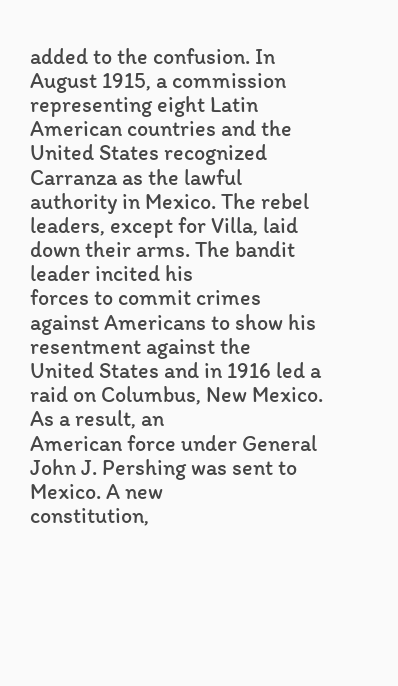added to the confusion. In
August 1915, a commission representing eight Latin American countries and the
United States recognized Carranza as the lawful authority in Mexico. The rebel
leaders, except for Villa, laid down their arms. The bandit leader incited his
forces to commit crimes against Americans to show his resentment against the
United States and in 1916 led a raid on Columbus, New Mexico. As a result, an
American force under General John J. Pershing was sent to Mexico. A new
constitution,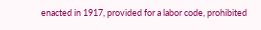enacted in 1917, provided for a labor code, prohibited